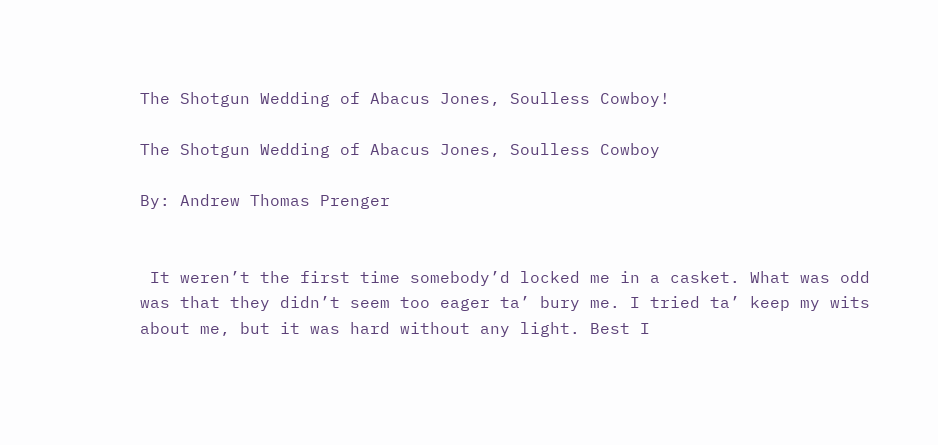The Shotgun Wedding of Abacus Jones, Soulless Cowboy!

The Shotgun Wedding of Abacus Jones, Soulless Cowboy

By: Andrew Thomas Prenger


 It weren’t the first time somebody’d locked me in a casket. What was odd was that they didn’t seem too eager ta’ bury me. I tried ta’ keep my wits about me, but it was hard without any light. Best I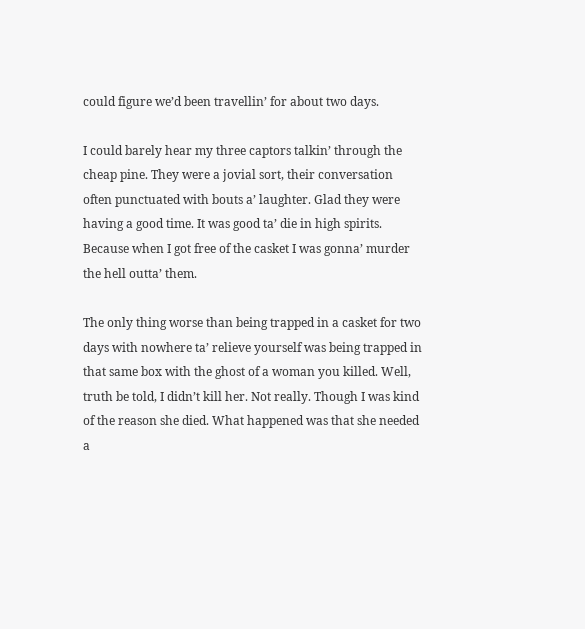could figure we’d been travellin’ for about two days.

I could barely hear my three captors talkin’ through the cheap pine. They were a jovial sort, their conversation often punctuated with bouts a’ laughter. Glad they were having a good time. It was good ta’ die in high spirits. Because when I got free of the casket I was gonna’ murder the hell outta’ them.

The only thing worse than being trapped in a casket for two days with nowhere ta’ relieve yourself was being trapped in that same box with the ghost of a woman you killed. Well, truth be told, I didn’t kill her. Not really. Though I was kind of the reason she died. What happened was that she needed a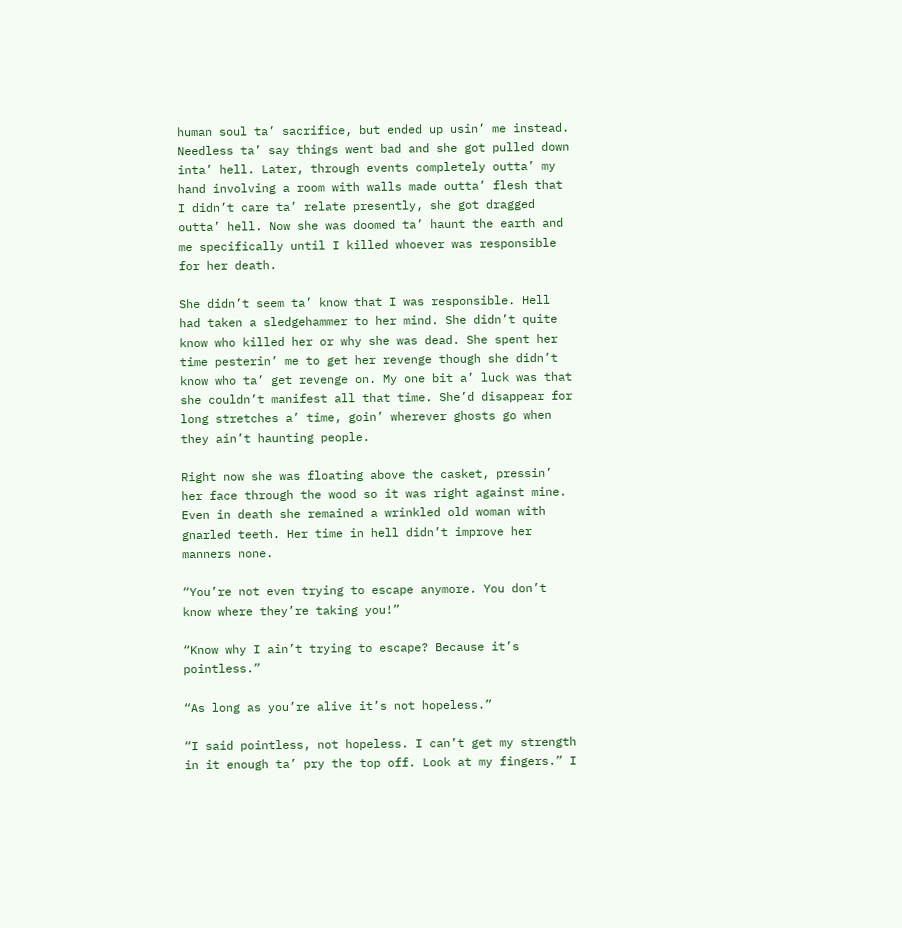human soul ta’ sacrifice, but ended up usin’ me instead. Needless ta’ say things went bad and she got pulled down inta’ hell. Later, through events completely outta’ my hand involving a room with walls made outta’ flesh that I didn’t care ta’ relate presently, she got dragged outta’ hell. Now she was doomed ta’ haunt the earth and me specifically until I killed whoever was responsible for her death.

She didn’t seem ta’ know that I was responsible. Hell had taken a sledgehammer to her mind. She didn’t quite know who killed her or why she was dead. She spent her time pesterin’ me to get her revenge though she didn’t know who ta’ get revenge on. My one bit a’ luck was that she couldn’t manifest all that time. She’d disappear for long stretches a’ time, goin’ wherever ghosts go when they ain’t haunting people.

Right now she was floating above the casket, pressin’ her face through the wood so it was right against mine. Even in death she remained a wrinkled old woman with gnarled teeth. Her time in hell didn’t improve her manners none.

“You’re not even trying to escape anymore. You don’t know where they’re taking you!”

“Know why I ain’t trying to escape? Because it’s pointless.”

“As long as you’re alive it’s not hopeless.”

“I said pointless, not hopeless. I can’t get my strength in it enough ta’ pry the top off. Look at my fingers.” I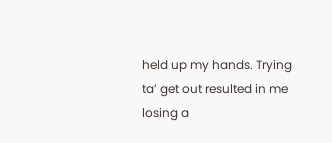held up my hands. Trying ta’ get out resulted in me losing a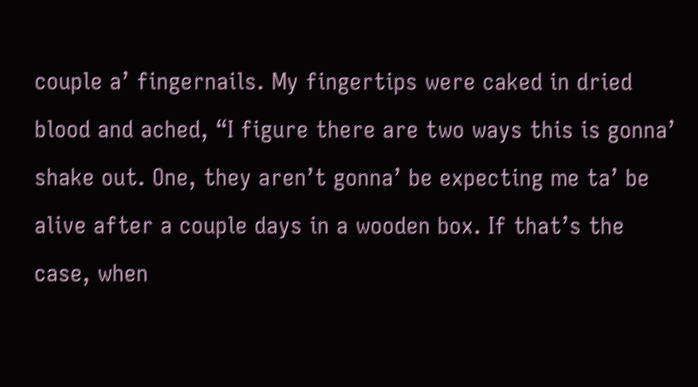couple a’ fingernails. My fingertips were caked in dried blood and ached, “I figure there are two ways this is gonna’ shake out. One, they aren’t gonna’ be expecting me ta’ be alive after a couple days in a wooden box. If that’s the case, when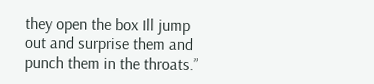they open the box Ill jump out and surprise them and punch them in the throats.”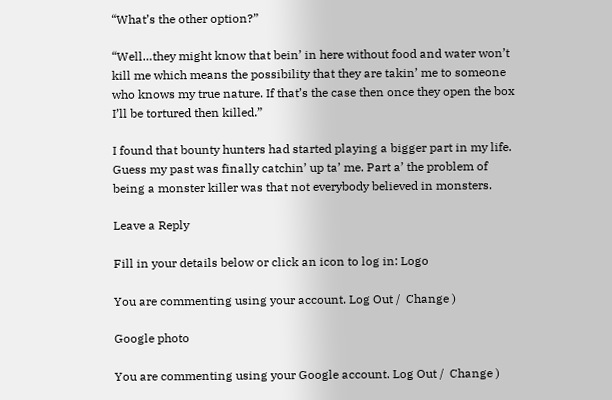“What’s the other option?”

“Well…they might know that bein’ in here without food and water won’t kill me which means the possibility that they are takin’ me to someone who knows my true nature. If that’s the case then once they open the box I’ll be tortured then killed.”

I found that bounty hunters had started playing a bigger part in my life. Guess my past was finally catchin’ up ta’ me. Part a’ the problem of being a monster killer was that not everybody believed in monsters.

Leave a Reply

Fill in your details below or click an icon to log in: Logo

You are commenting using your account. Log Out /  Change )

Google photo

You are commenting using your Google account. Log Out /  Change )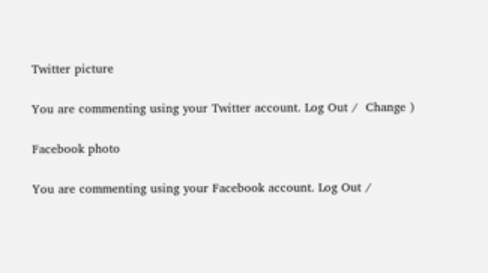Twitter picture

You are commenting using your Twitter account. Log Out /  Change )

Facebook photo

You are commenting using your Facebook account. Log Out /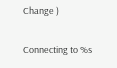Change )

Connecting to %s